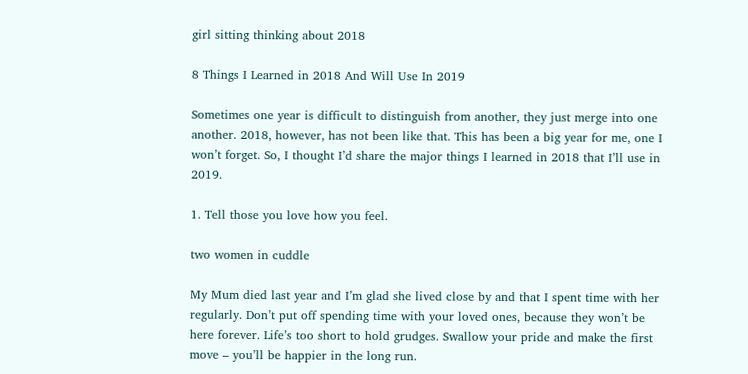girl sitting thinking about 2018

8 Things I Learned in 2018 And Will Use In 2019

Sometimes one year is difficult to distinguish from another, they just merge into one another. 2018, however, has not been like that. This has been a big year for me, one I won’t forget. So, I thought I’d share the major things I learned in 2018 that I’ll use in 2019.

1. Tell those you love how you feel.

two women in cuddle

My Mum died last year and I’m glad she lived close by and that I spent time with her regularly. Don’t put off spending time with your loved ones, because they won’t be here forever. Life’s too short to hold grudges. Swallow your pride and make the first move – you’ll be happier in the long run.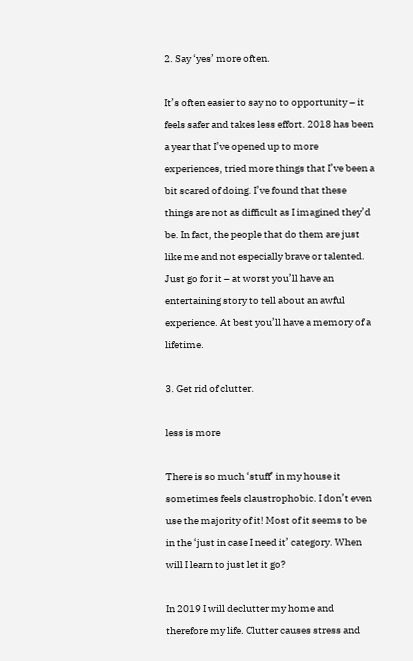2. Say ‘yes’ more often.

It’s often easier to say no to opportunity – it feels safer and takes less effort. 2018 has been a year that I’ve opened up to more experiences, tried more things that I’ve been a bit scared of doing. I’ve found that these things are not as difficult as I imagined they’d be. In fact, the people that do them are just like me and not especially brave or talented. Just go for it – at worst you’ll have an entertaining story to tell about an awful experience. At best you’ll have a memory of a lifetime.

3. Get rid of clutter.

less is more

There is so much ‘stuff’ in my house it sometimes feels claustrophobic. I don’t even use the majority of it! Most of it seems to be in the ‘just in case I need it’ category. When will I learn to just let it go?

In 2019 I will declutter my home and therefore my life. Clutter causes stress and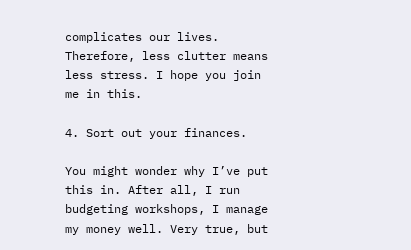complicates our lives. Therefore, less clutter means less stress. I hope you join me in this.

4. Sort out your finances.

You might wonder why I’ve put this in. After all, I run budgeting workshops, I manage my money well. Very true, but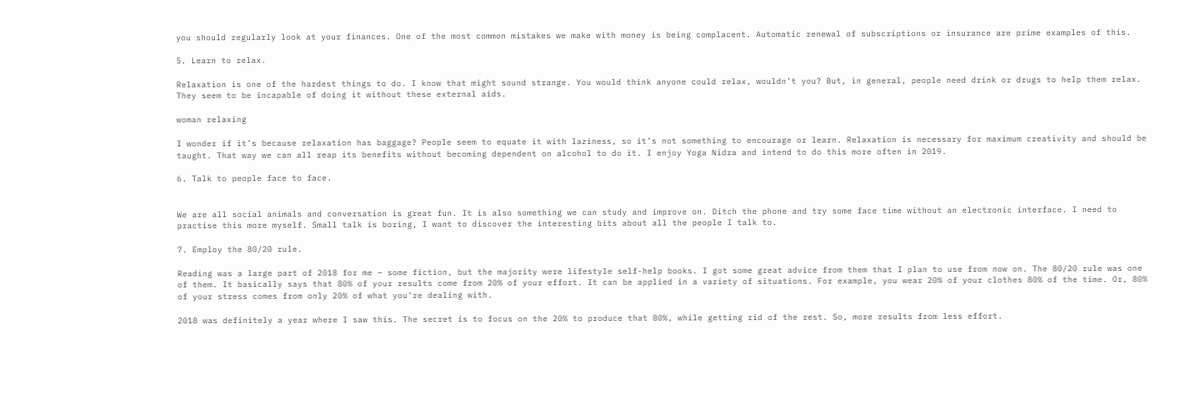you should regularly look at your finances. One of the most common mistakes we make with money is being complacent. Automatic renewal of subscriptions or insurance are prime examples of this.

5. Learn to relax.

Relaxation is one of the hardest things to do. I know that might sound strange. You would think anyone could relax, wouldn’t you? But, in general, people need drink or drugs to help them relax. They seem to be incapable of doing it without these external aids.

woman relaxing

I wonder if it’s because relaxation has baggage? People seem to equate it with laziness, so it’s not something to encourage or learn. Relaxation is necessary for maximum creativity and should be taught. That way we can all reap its benefits without becoming dependent on alcohol to do it. I enjoy Yoga Nidra and intend to do this more often in 2019.

6. Talk to people face to face.


We are all social animals and conversation is great fun. It is also something we can study and improve on. Ditch the phone and try some face time without an electronic interface. I need to practise this more myself. Small talk is boring, I want to discover the interesting bits about all the people I talk to.

7. Employ the 80/20 rule.

Reading was a large part of 2018 for me – some fiction, but the majority were lifestyle self-help books. I got some great advice from them that I plan to use from now on. The 80/20 rule was one of them. It basically says that 80% of your results come from 20% of your effort. It can be applied in a variety of situations. For example, you wear 20% of your clothes 80% of the time. Or, 80% of your stress comes from only 20% of what you’re dealing with.

2018 was definitely a year where I saw this. The secret is to focus on the 20% to produce that 80%, while getting rid of the rest. So, more results from less effort.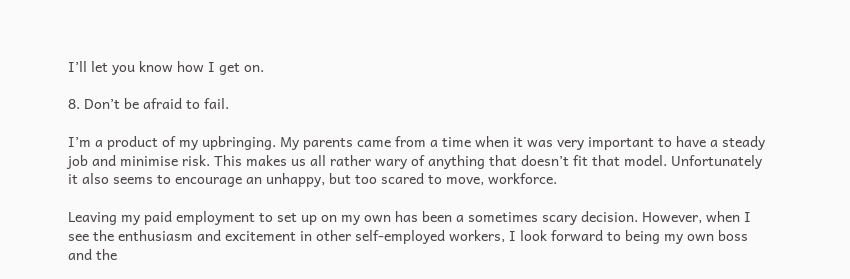I’ll let you know how I get on.

8. Don’t be afraid to fail.

I’m a product of my upbringing. My parents came from a time when it was very important to have a steady job and minimise risk. This makes us all rather wary of anything that doesn’t fit that model. Unfortunately it also seems to encourage an unhappy, but too scared to move, workforce.

Leaving my paid employment to set up on my own has been a sometimes scary decision. However, when I see the enthusiasm and excitement in other self-employed workers, I look forward to being my own boss and the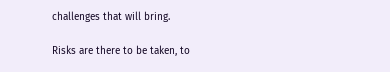challenges that will bring.

Risks are there to be taken, to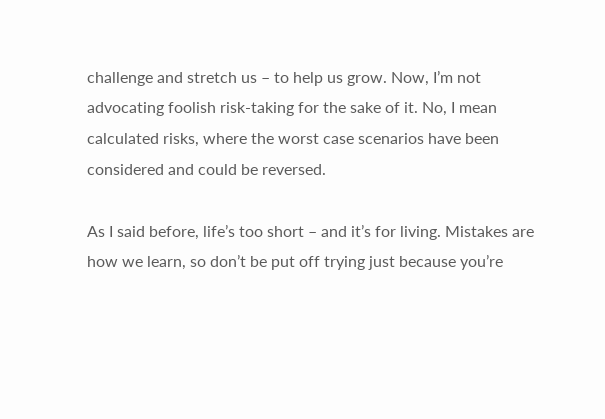challenge and stretch us – to help us grow. Now, I’m not advocating foolish risk-taking for the sake of it. No, I mean calculated risks, where the worst case scenarios have been considered and could be reversed.

As I said before, life’s too short – and it’s for living. Mistakes are how we learn, so don’t be put off trying just because you’re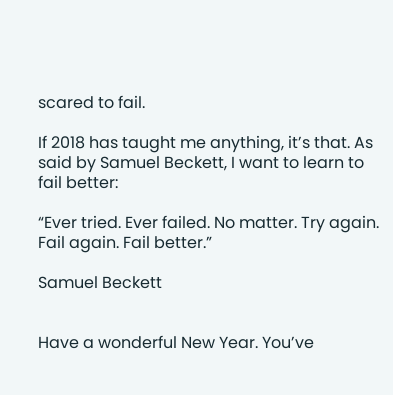scared to fail.

If 2018 has taught me anything, it’s that. As said by Samuel Beckett, I want to learn to fail better:

“Ever tried. Ever failed. No matter. Try again. Fail again. Fail better.”

Samuel Beckett


Have a wonderful New Year. You’ve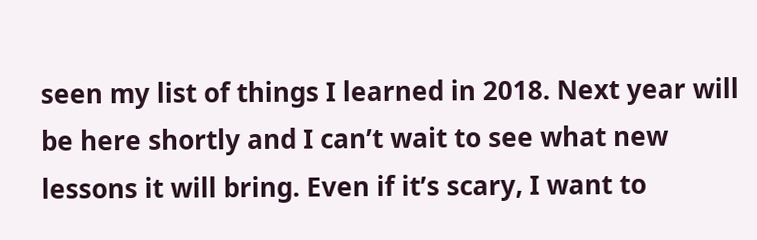seen my list of things I learned in 2018. Next year will be here shortly and I can’t wait to see what new lessons it will bring. Even if it’s scary, I want to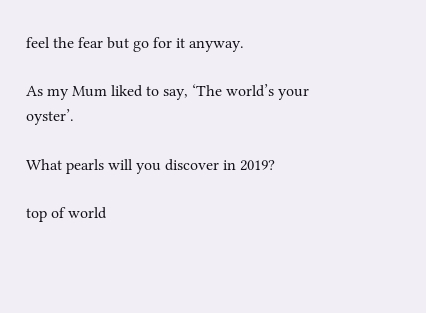feel the fear but go for it anyway.

As my Mum liked to say, ‘The world’s your oyster’.

What pearls will you discover in 2019?

top of world